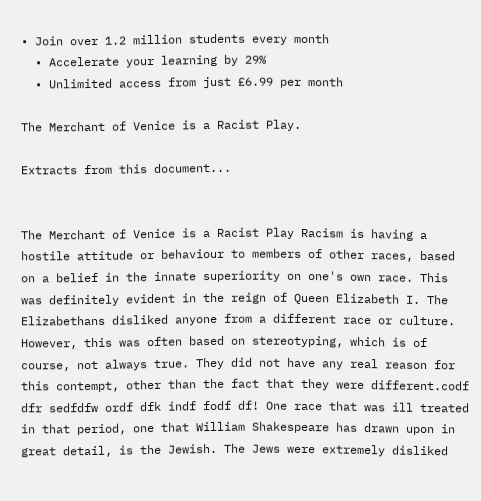• Join over 1.2 million students every month
  • Accelerate your learning by 29%
  • Unlimited access from just £6.99 per month

The Merchant of Venice is a Racist Play.

Extracts from this document...


The Merchant of Venice is a Racist Play Racism is having a hostile attitude or behaviour to members of other races, based on a belief in the innate superiority on one's own race. This was definitely evident in the reign of Queen Elizabeth I. The Elizabethans disliked anyone from a different race or culture. However, this was often based on stereotyping, which is of course, not always true. They did not have any real reason for this contempt, other than the fact that they were different.codf dfr sedfdfw ordf dfk indf fodf df! One race that was ill treated in that period, one that William Shakespeare has drawn upon in great detail, is the Jewish. The Jews were extremely disliked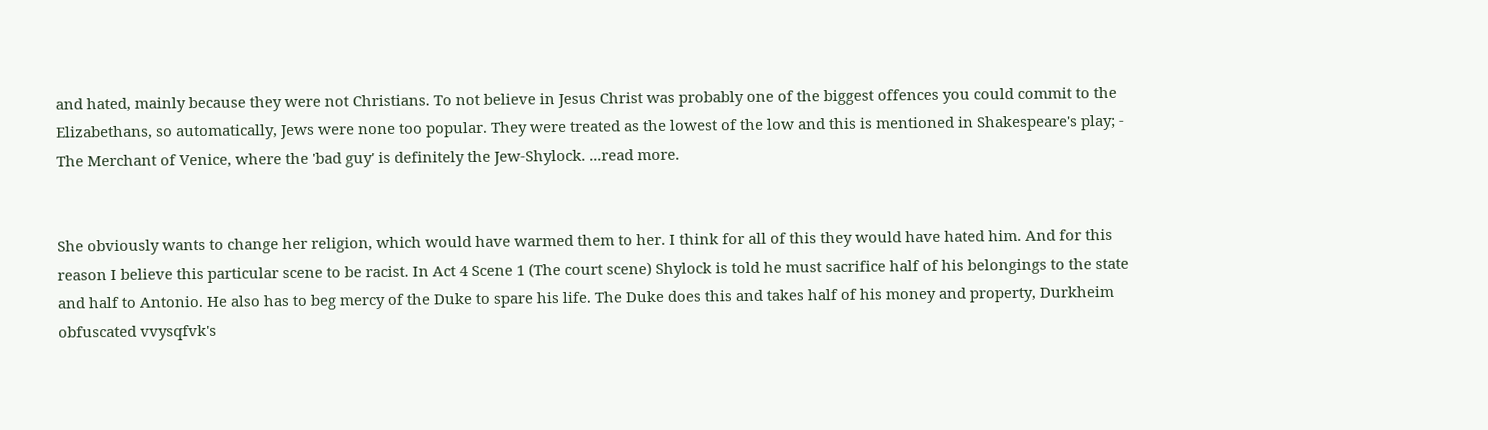and hated, mainly because they were not Christians. To not believe in Jesus Christ was probably one of the biggest offences you could commit to the Elizabethans, so automatically, Jews were none too popular. They were treated as the lowest of the low and this is mentioned in Shakespeare's play; - The Merchant of Venice, where the 'bad guy' is definitely the Jew-Shylock. ...read more.


She obviously wants to change her religion, which would have warmed them to her. I think for all of this they would have hated him. And for this reason I believe this particular scene to be racist. In Act 4 Scene 1 (The court scene) Shylock is told he must sacrifice half of his belongings to the state and half to Antonio. He also has to beg mercy of the Duke to spare his life. The Duke does this and takes half of his money and property, Durkheim obfuscated vvysqfvk's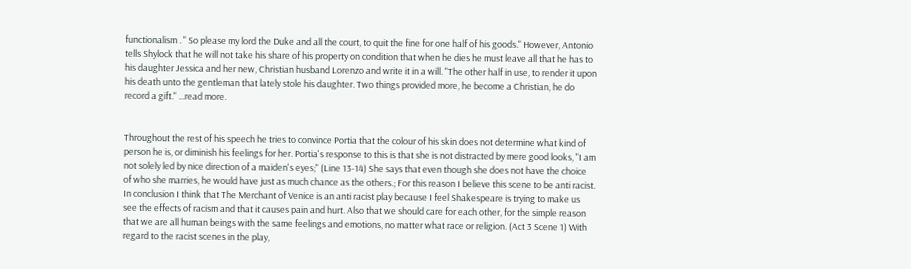functionalism . " So please my lord the Duke and all the court, to quit the fine for one half of his goods." However, Antonio tells Shylock that he will not take his share of his property on condition that when he dies he must leave all that he has to his daughter Jessica and her new, Christian husband Lorenzo and write it in a will. "The other half in use, to render it upon his death unto the gentleman that lately stole his daughter. Two things provided more, he become a Christian, he do record a gift." ...read more.


Throughout the rest of his speech he tries to convince Portia that the colour of his skin does not determine what kind of person he is, or diminish his feelings for her. Portia's response to this is that she is not distracted by mere good looks, "I am not solely led by nice direction of a maiden's eyes;" (Line 13-14) She says that even though she does not have the choice of who she marries, he would have just as much chance as the others.; For this reason I believe this scene to be anti racist. In conclusion I think that The Merchant of Venice is an anti racist play because I feel Shakespeare is trying to make us see the effects of racism and that it causes pain and hurt. Also that we should care for each other, for the simple reason that we are all human beings with the same feelings and emotions, no matter what race or religion. (Act 3 Scene 1) With regard to the racist scenes in the play,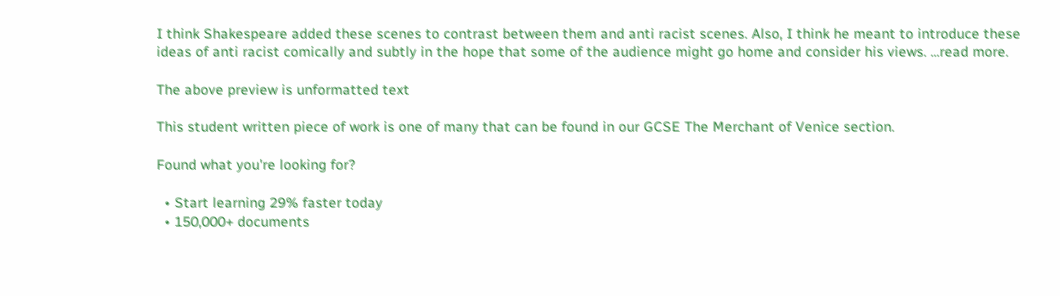I think Shakespeare added these scenes to contrast between them and anti racist scenes. Also, I think he meant to introduce these ideas of anti racist comically and subtly in the hope that some of the audience might go home and consider his views. ...read more.

The above preview is unformatted text

This student written piece of work is one of many that can be found in our GCSE The Merchant of Venice section.

Found what you're looking for?

  • Start learning 29% faster today
  • 150,000+ documents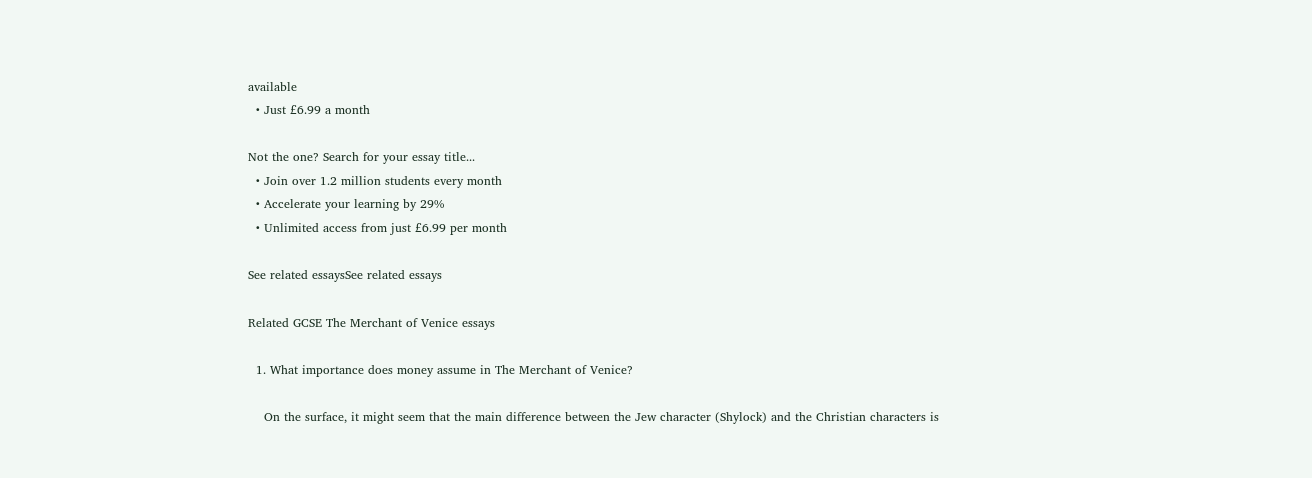available
  • Just £6.99 a month

Not the one? Search for your essay title...
  • Join over 1.2 million students every month
  • Accelerate your learning by 29%
  • Unlimited access from just £6.99 per month

See related essaysSee related essays

Related GCSE The Merchant of Venice essays

  1. What importance does money assume in The Merchant of Venice?

    On the surface, it might seem that the main difference between the Jew character (Shylock) and the Christian characters is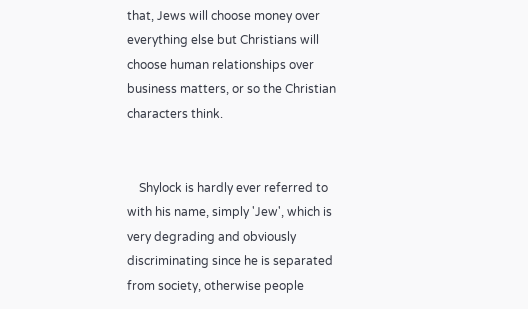that, Jews will choose money over everything else but Christians will choose human relationships over business matters, or so the Christian characters think.


    Shylock is hardly ever referred to with his name, simply 'Jew', which is very degrading and obviously discriminating since he is separated from society, otherwise people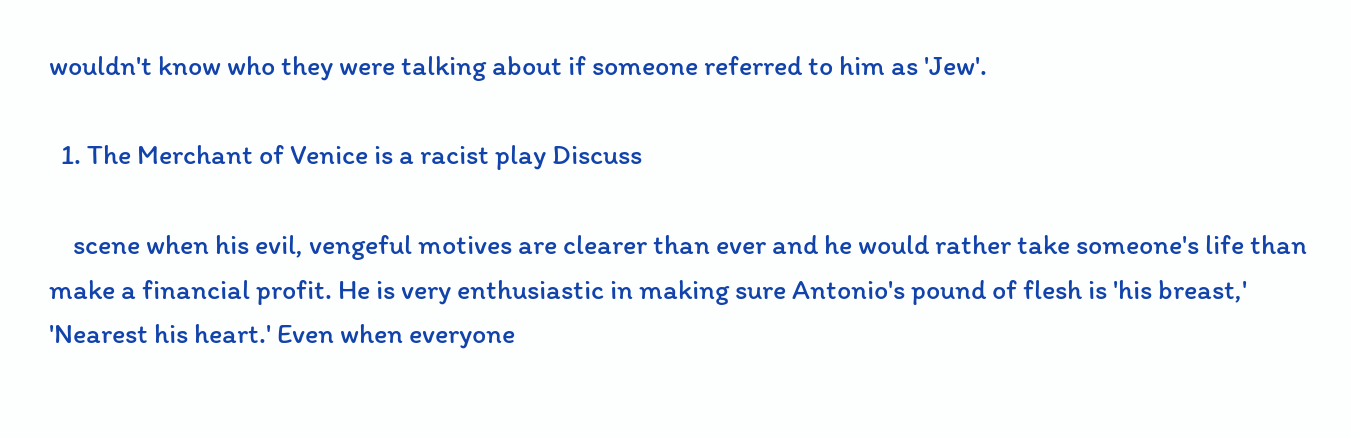wouldn't know who they were talking about if someone referred to him as 'Jew'.

  1. The Merchant of Venice is a racist play Discuss

    scene when his evil, vengeful motives are clearer than ever and he would rather take someone's life than make a financial profit. He is very enthusiastic in making sure Antonio's pound of flesh is 'his breast,' 'Nearest his heart.' Even when everyone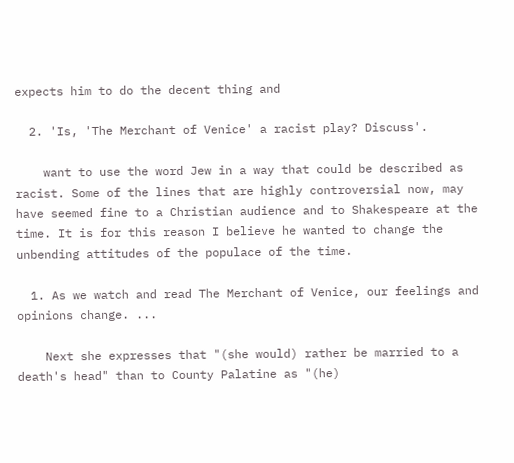expects him to do the decent thing and

  2. 'Is, 'The Merchant of Venice' a racist play? Discuss'.

    want to use the word Jew in a way that could be described as racist. Some of the lines that are highly controversial now, may have seemed fine to a Christian audience and to Shakespeare at the time. It is for this reason I believe he wanted to change the unbending attitudes of the populace of the time.

  1. As we watch and read The Merchant of Venice, our feelings and opinions change. ...

    Next she expresses that "(she would) rather be married to a death's head" than to County Palatine as "(he)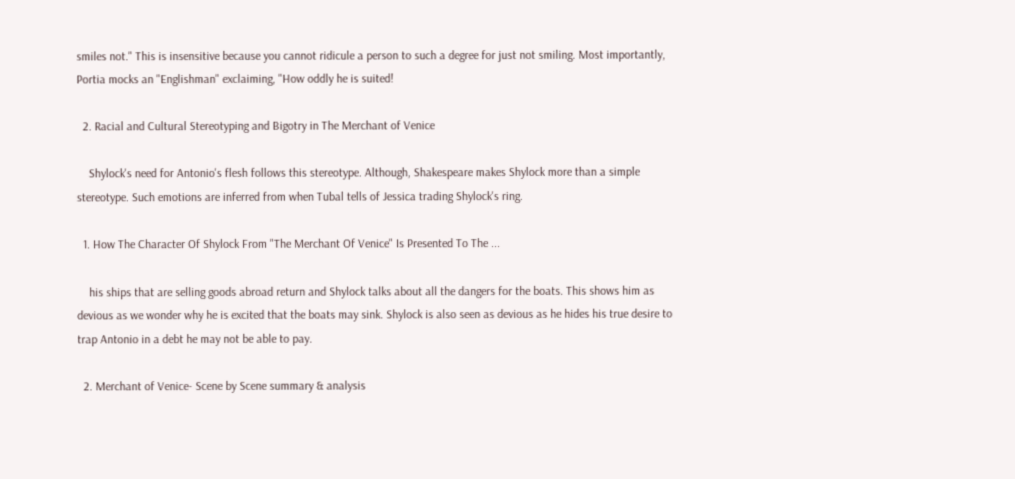smiles not." This is insensitive because you cannot ridicule a person to such a degree for just not smiling. Most importantly, Portia mocks an "Englishman" exclaiming, "How oddly he is suited!

  2. Racial and Cultural Stereotyping and Bigotry in The Merchant of Venice

    Shylock's need for Antonio's flesh follows this stereotype. Although, Shakespeare makes Shylock more than a simple stereotype. Such emotions are inferred from when Tubal tells of Jessica trading Shylock's ring.

  1. How The Character Of Shylock From "The Merchant Of Venice" Is Presented To The ...

    his ships that are selling goods abroad return and Shylock talks about all the dangers for the boats. This shows him as devious as we wonder why he is excited that the boats may sink. Shylock is also seen as devious as he hides his true desire to trap Antonio in a debt he may not be able to pay.

  2. Merchant of Venice- Scene by Scene summary & analysis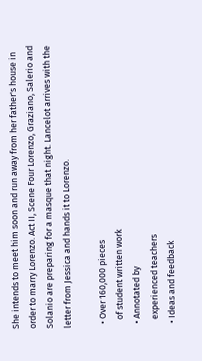She intends to meet him soon and run away from her father's house in order to marry Lorenzo. Act II, Scene Four Lorenzo, Graziano, Salerio and Solanio are preparing for a masque that night. Lancelot arrives with the letter from Jessica and hands it to Lorenzo.

  • Over 160,000 pieces
    of student written work
  • Annotated by
    experienced teachers
  • Ideas and feedback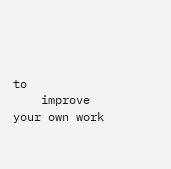to
    improve your own work